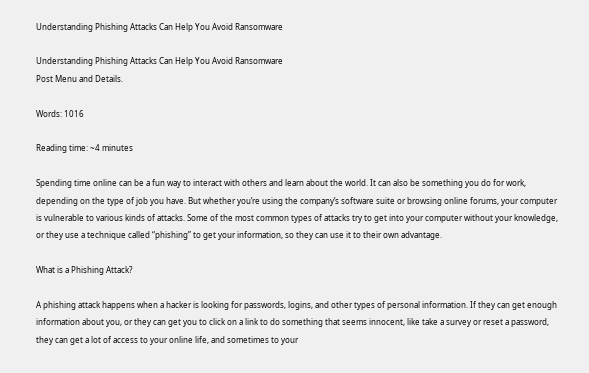Understanding Phishing Attacks Can Help You Avoid Ransomware

Understanding Phishing Attacks Can Help You Avoid Ransomware
Post Menu and Details.

Words: 1016

Reading time: ~4 minutes

Spending time online can be a fun way to interact with others and learn about the world. It can also be something you do for work, depending on the type of job you have. But whether you’re using the company’s software suite or browsing online forums, your computer is vulnerable to various kinds of attacks. Some of the most common types of attacks try to get into your computer without your knowledge, or they use a technique called “phishing” to get your information, so they can use it to their own advantage.

What is a Phishing Attack?

A phishing attack happens when a hacker is looking for passwords, logins, and other types of personal information. If they can get enough information about you, or they can get you to click on a link to do something that seems innocent, like take a survey or reset a password, they can get a lot of access to your online life, and sometimes to your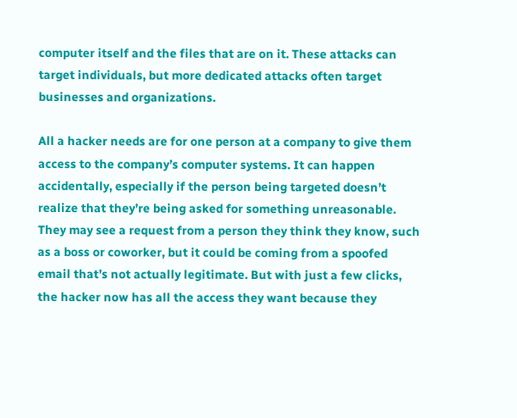computer itself and the files that are on it. These attacks can target individuals, but more dedicated attacks often target businesses and organizations.

All a hacker needs are for one person at a company to give them access to the company’s computer systems. It can happen accidentally, especially if the person being targeted doesn’t realize that they’re being asked for something unreasonable. They may see a request from a person they think they know, such as a boss or coworker, but it could be coming from a spoofed email that’s not actually legitimate. But with just a few clicks, the hacker now has all the access they want because they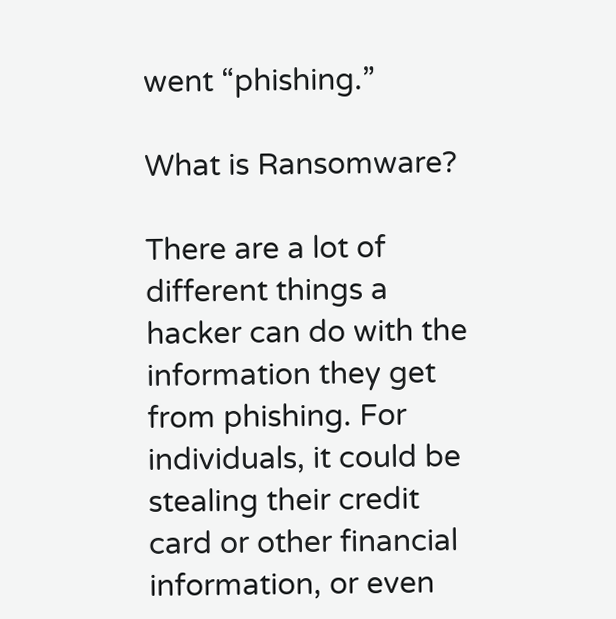went “phishing.”

What is Ransomware?

There are a lot of different things a hacker can do with the information they get from phishing. For individuals, it could be stealing their credit card or other financial information, or even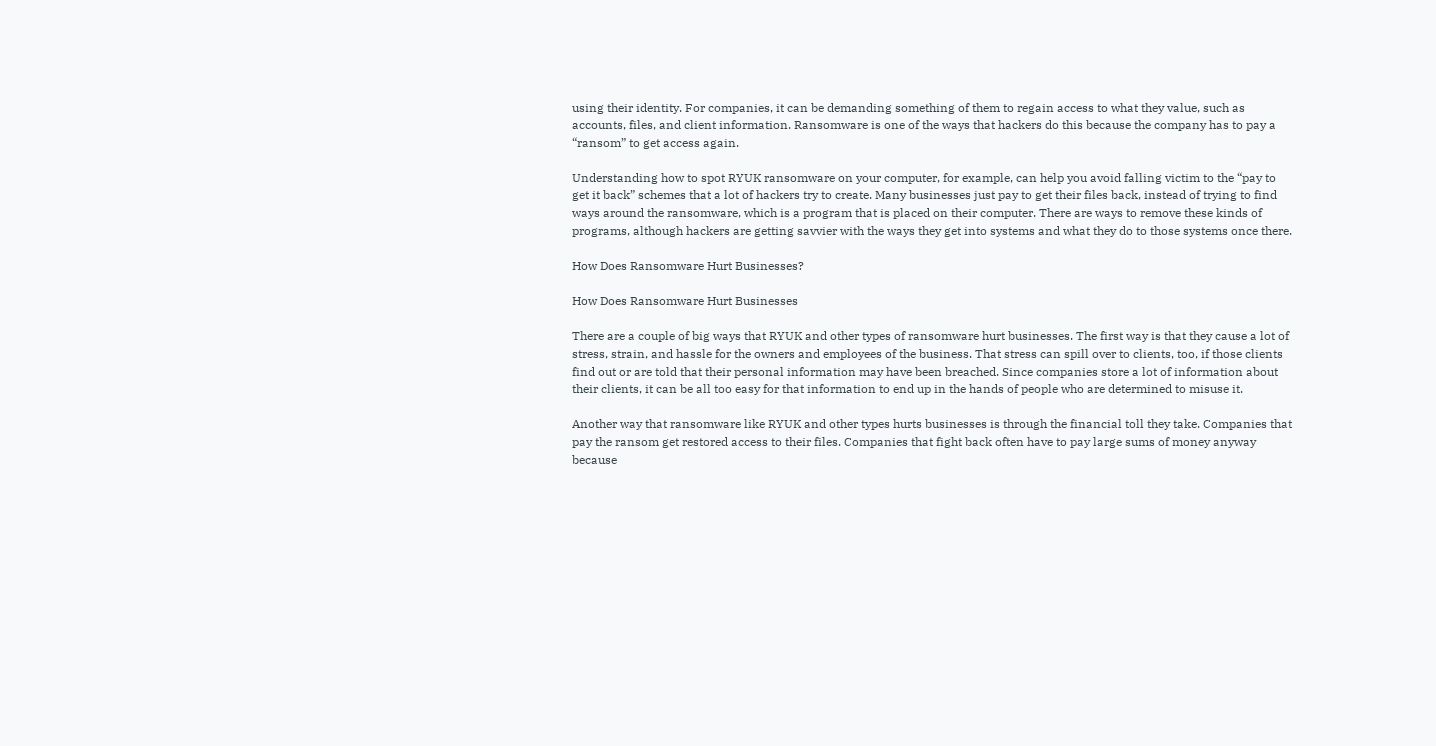using their identity. For companies, it can be demanding something of them to regain access to what they value, such as accounts, files, and client information. Ransomware is one of the ways that hackers do this because the company has to pay a “ransom” to get access again.

Understanding how to spot RYUK ransomware on your computer, for example, can help you avoid falling victim to the “pay to get it back” schemes that a lot of hackers try to create. Many businesses just pay to get their files back, instead of trying to find ways around the ransomware, which is a program that is placed on their computer. There are ways to remove these kinds of programs, although hackers are getting savvier with the ways they get into systems and what they do to those systems once there.

How Does Ransomware Hurt Businesses?

How Does Ransomware Hurt Businesses

There are a couple of big ways that RYUK and other types of ransomware hurt businesses. The first way is that they cause a lot of stress, strain, and hassle for the owners and employees of the business. That stress can spill over to clients, too, if those clients find out or are told that their personal information may have been breached. Since companies store a lot of information about their clients, it can be all too easy for that information to end up in the hands of people who are determined to misuse it.

Another way that ransomware like RYUK and other types hurts businesses is through the financial toll they take. Companies that pay the ransom get restored access to their files. Companies that fight back often have to pay large sums of money anyway because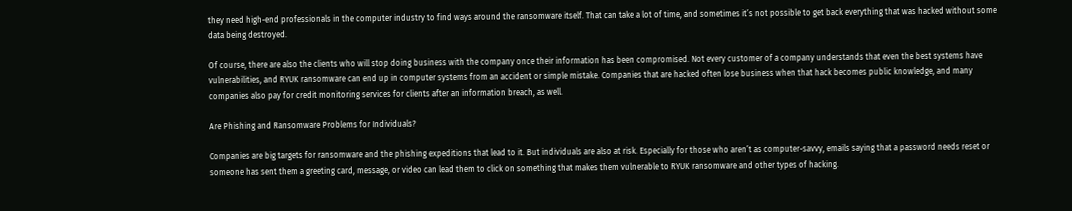they need high-end professionals in the computer industry to find ways around the ransomware itself. That can take a lot of time, and sometimes it’s not possible to get back everything that was hacked without some data being destroyed.

Of course, there are also the clients who will stop doing business with the company once their information has been compromised. Not every customer of a company understands that even the best systems have vulnerabilities, and RYUK ransomware can end up in computer systems from an accident or simple mistake. Companies that are hacked often lose business when that hack becomes public knowledge, and many companies also pay for credit monitoring services for clients after an information breach, as well.

Are Phishing and Ransomware Problems for Individuals?

Companies are big targets for ransomware and the phishing expeditions that lead to it. But individuals are also at risk. Especially for those who aren’t as computer-savvy, emails saying that a password needs reset or someone has sent them a greeting card, message, or video can lead them to click on something that makes them vulnerable to RYUK ransomware and other types of hacking.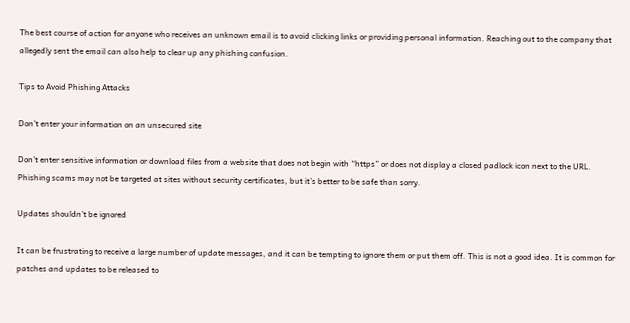The best course of action for anyone who receives an unknown email is to avoid clicking links or providing personal information. Reaching out to the company that allegedly sent the email can also help to clear up any phishing confusion.

Tips to Avoid Phishing Attacks

Don’t enter your information on an unsecured site

Don’t enter sensitive information or download files from a website that does not begin with “https” or does not display a closed padlock icon next to the URL. Phishing scams may not be targeted at sites without security certificates, but it’s better to be safe than sorry.

Updates shouldn’t be ignored

It can be frustrating to receive a large number of update messages, and it can be tempting to ignore them or put them off. This is not a good idea. It is common for patches and updates to be released to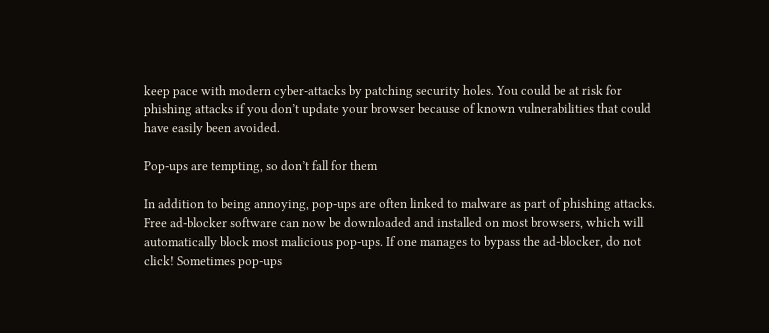keep pace with modern cyber-attacks by patching security holes. You could be at risk for phishing attacks if you don’t update your browser because of known vulnerabilities that could have easily been avoided.

Pop-ups are tempting, so don’t fall for them

In addition to being annoying, pop-ups are often linked to malware as part of phishing attacks. Free ad-blocker software can now be downloaded and installed on most browsers, which will automatically block most malicious pop-ups. If one manages to bypass the ad-blocker, do not click! Sometimes pop-ups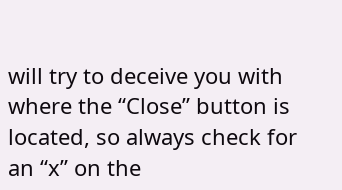will try to deceive you with where the “Close” button is located, so always check for an “x” on the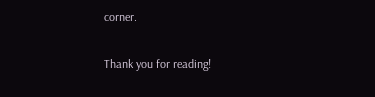corner.

Thank you for reading!